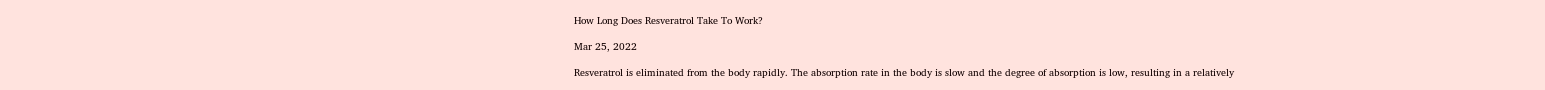How Long Does Resveratrol Take To Work?

Mar 25, 2022

Resveratrol is eliminated from the body rapidly. The absorption rate in the body is slow and the degree of absorption is low, resulting in a relatively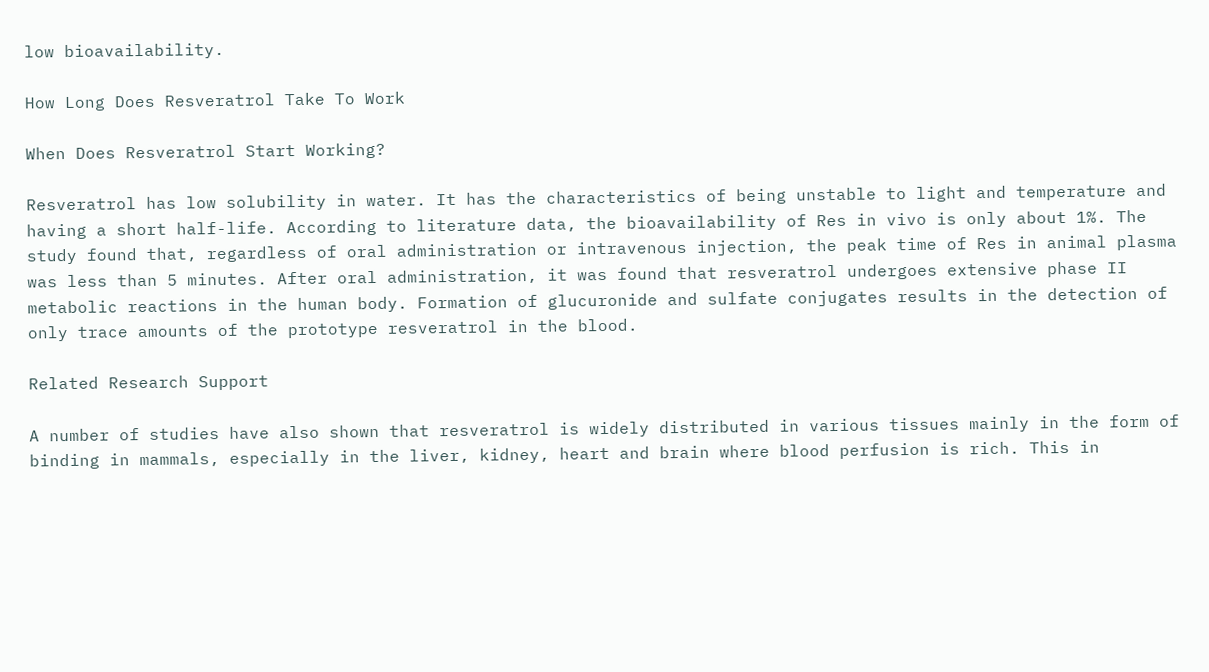low bioavailability.

How Long Does Resveratrol Take To Work

When Does Resveratrol Start Working?

Resveratrol has low solubility in water. It has the characteristics of being unstable to light and temperature and having a short half-life. According to literature data, the bioavailability of Res in vivo is only about 1%. The study found that, regardless of oral administration or intravenous injection, the peak time of Res in animal plasma was less than 5 minutes. After oral administration, it was found that resveratrol undergoes extensive phase II metabolic reactions in the human body. Formation of glucuronide and sulfate conjugates results in the detection of only trace amounts of the prototype resveratrol in the blood.

Related Research Support

A number of studies have also shown that resveratrol is widely distributed in various tissues mainly in the form of binding in mammals, especially in the liver, kidney, heart and brain where blood perfusion is rich. This in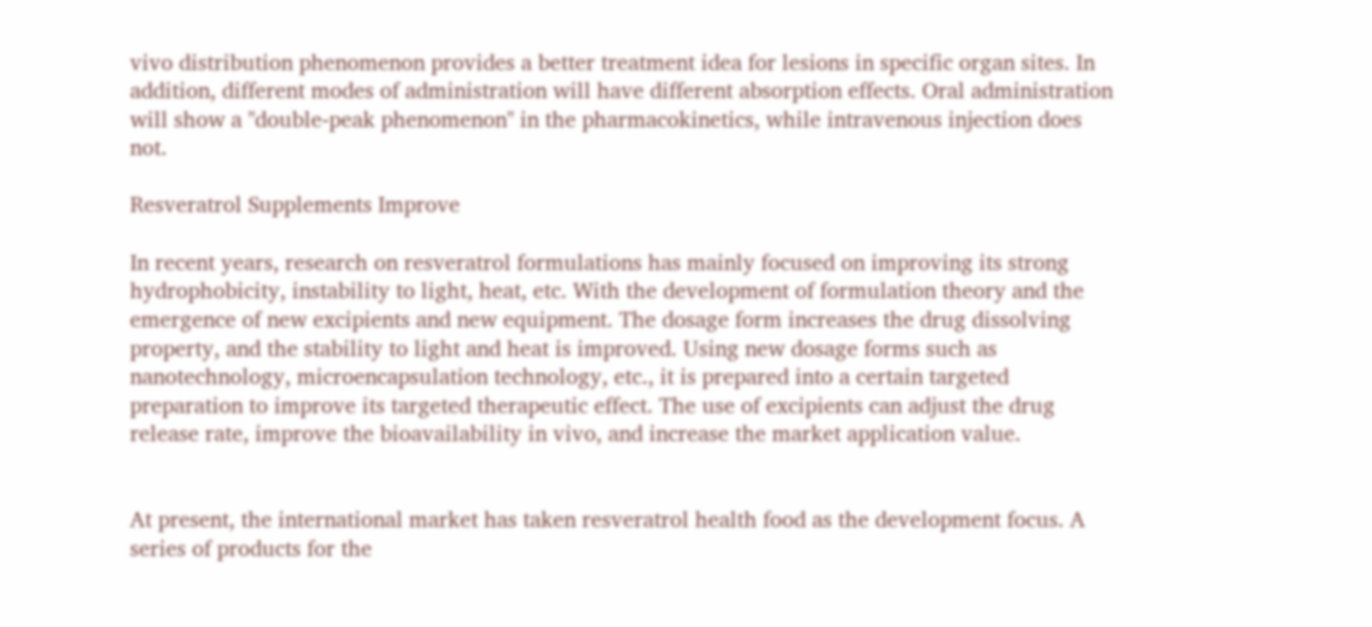vivo distribution phenomenon provides a better treatment idea for lesions in specific organ sites. In addition, different modes of administration will have different absorption effects. Oral administration will show a "double-peak phenomenon" in the pharmacokinetics, while intravenous injection does not.

Resveratrol Supplements Improve

In recent years, research on resveratrol formulations has mainly focused on improving its strong hydrophobicity, instability to light, heat, etc. With the development of formulation theory and the emergence of new excipients and new equipment. The dosage form increases the drug dissolving property, and the stability to light and heat is improved. Using new dosage forms such as nanotechnology, microencapsulation technology, etc., it is prepared into a certain targeted preparation to improve its targeted therapeutic effect. The use of excipients can adjust the drug release rate, improve the bioavailability in vivo, and increase the market application value.


At present, the international market has taken resveratrol health food as the development focus. A series of products for the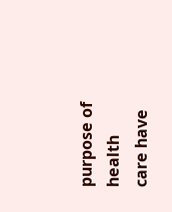purpose of health care have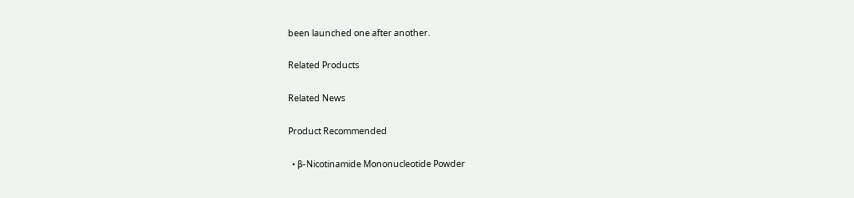been launched one after another.

Related Products

Related News

Product Recommended

  • β-Nicotinamide Mononucleotide Powder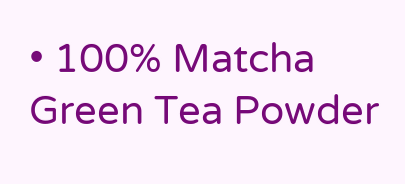• 100% Matcha Green Tea Powder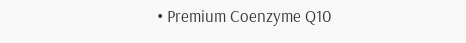• Premium Coenzyme Q10